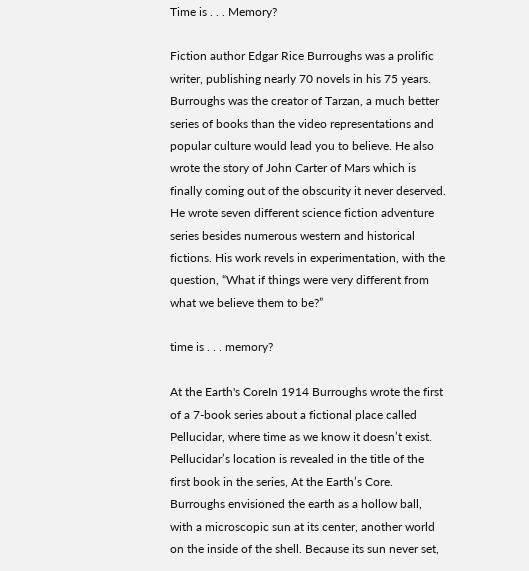Time is . . . Memory?

Fiction author Edgar Rice Burroughs was a prolific writer, publishing nearly 70 novels in his 75 years. Burroughs was the creator of Tarzan, a much better series of books than the video representations and popular culture would lead you to believe. He also wrote the story of John Carter of Mars which is finally coming out of the obscurity it never deserved. He wrote seven different science fiction adventure series besides numerous western and historical fictions. His work revels in experimentation, with the question, “What if things were very different from what we believe them to be?”

time is . . . memory?

At the Earth's CoreIn 1914 Burroughs wrote the first of a 7-book series about a fictional place called Pellucidar, where time as we know it doesn’t exist. Pellucidar’s location is revealed in the title of the first book in the series, At the Earth’s Core. Burroughs envisioned the earth as a hollow ball, with a microscopic sun at its center, another world on the inside of the shell. Because its sun never set,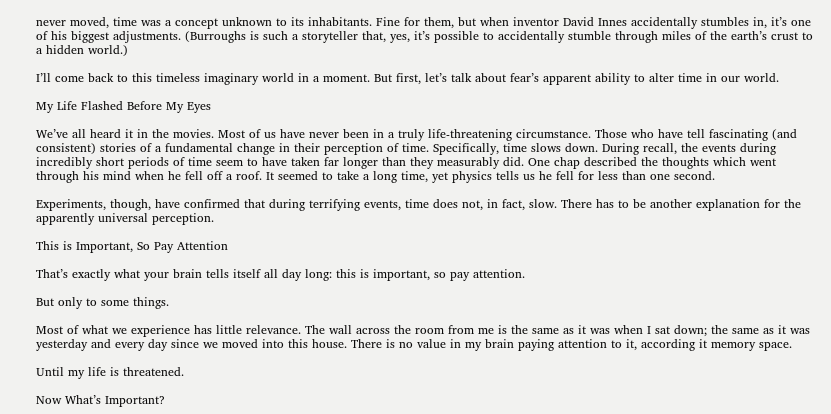never moved, time was a concept unknown to its inhabitants. Fine for them, but when inventor David Innes accidentally stumbles in, it’s one of his biggest adjustments. (Burroughs is such a storyteller that, yes, it’s possible to accidentally stumble through miles of the earth’s crust to a hidden world.)

I’ll come back to this timeless imaginary world in a moment. But first, let’s talk about fear’s apparent ability to alter time in our world.

My Life Flashed Before My Eyes

We’ve all heard it in the movies. Most of us have never been in a truly life-threatening circumstance. Those who have tell fascinating (and consistent) stories of a fundamental change in their perception of time. Specifically, time slows down. During recall, the events during incredibly short periods of time seem to have taken far longer than they measurably did. One chap described the thoughts which went through his mind when he fell off a roof. It seemed to take a long time, yet physics tells us he fell for less than one second.

Experiments, though, have confirmed that during terrifying events, time does not, in fact, slow. There has to be another explanation for the apparently universal perception.

This is Important, So Pay Attention

That’s exactly what your brain tells itself all day long: this is important, so pay attention.

But only to some things.

Most of what we experience has little relevance. The wall across the room from me is the same as it was when I sat down; the same as it was yesterday and every day since we moved into this house. There is no value in my brain paying attention to it, according it memory space.

Until my life is threatened.

Now What’s Important?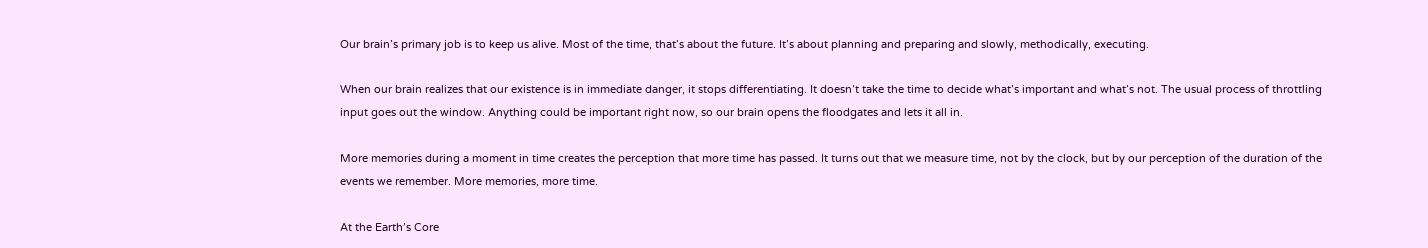Our brain’s primary job is to keep us alive. Most of the time, that’s about the future. It’s about planning and preparing and slowly, methodically, executing.

When our brain realizes that our existence is in immediate danger, it stops differentiating. It doesn’t take the time to decide what’s important and what’s not. The usual process of throttling input goes out the window. Anything could be important right now, so our brain opens the floodgates and lets it all in.

More memories during a moment in time creates the perception that more time has passed. It turns out that we measure time, not by the clock, but by our perception of the duration of the events we remember. More memories, more time.

At the Earth’s Core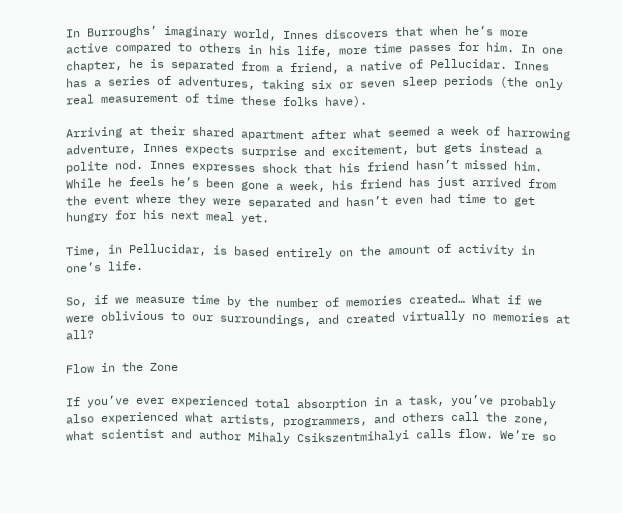In Burroughs’ imaginary world, Innes discovers that when he’s more active compared to others in his life, more time passes for him. In one chapter, he is separated from a friend, a native of Pellucidar. Innes has a series of adventures, taking six or seven sleep periods (the only real measurement of time these folks have).

Arriving at their shared apartment after what seemed a week of harrowing adventure, Innes expects surprise and excitement, but gets instead a polite nod. Innes expresses shock that his friend hasn’t missed him. While he feels he’s been gone a week, his friend has just arrived from the event where they were separated and hasn’t even had time to get hungry for his next meal yet.

Time, in Pellucidar, is based entirely on the amount of activity in one’s life.

So, if we measure time by the number of memories created… What if we were oblivious to our surroundings, and created virtually no memories at all?

Flow in the Zone

If you’ve ever experienced total absorption in a task, you’ve probably also experienced what artists, programmers, and others call the zone, what scientist and author Mihaly Csikszentmihalyi calls flow. We’re so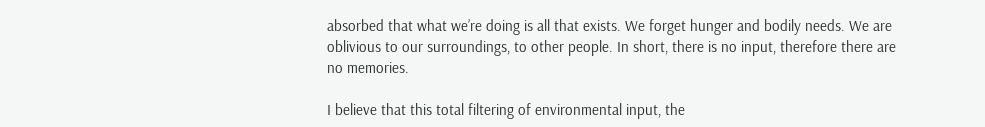absorbed that what we’re doing is all that exists. We forget hunger and bodily needs. We are oblivious to our surroundings, to other people. In short, there is no input, therefore there are no memories.

I believe that this total filtering of environmental input, the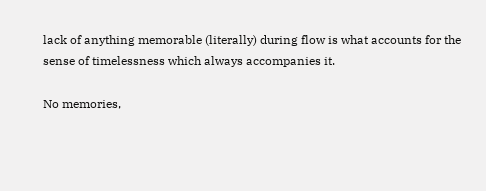lack of anything memorable (literally) during flow is what accounts for the sense of timelessness which always accompanies it.

No memories,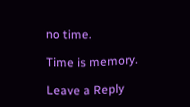no time.

Time is memory.

Leave a Reply